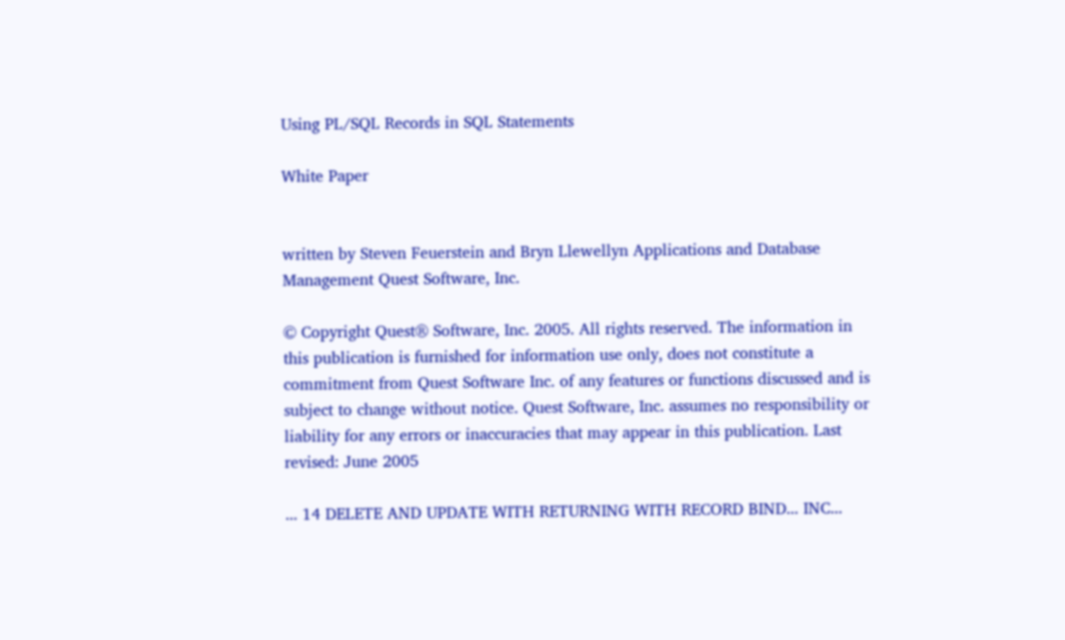Using PL/SQL Records in SQL Statements

White Paper


written by Steven Feuerstein and Bryn Llewellyn Applications and Database Management Quest Software, Inc.

© Copyright Quest® Software, Inc. 2005. All rights reserved. The information in this publication is furnished for information use only, does not constitute a commitment from Quest Software Inc. of any features or functions discussed and is subject to change without notice. Quest Software, Inc. assumes no responsibility or liability for any errors or inaccuracies that may appear in this publication. Last revised: June 2005

... 14 DELETE AND UPDATE WITH RETURNING WITH RECORD BIND... INC...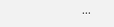...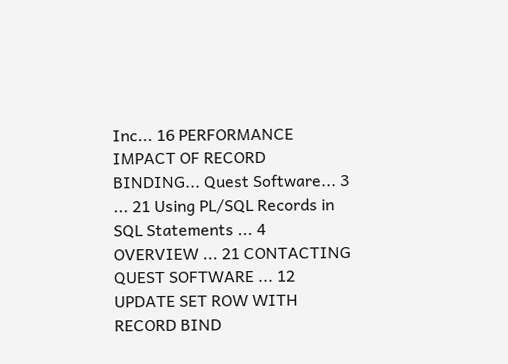Inc... 16 PERFORMANCE IMPACT OF RECORD BINDING... Quest Software... 3 ... 21 Using PL/SQL Records in SQL Statements ... 4 OVERVIEW ... 21 CONTACTING QUEST SOFTWARE ... 12 UPDATE SET ROW WITH RECORD BIND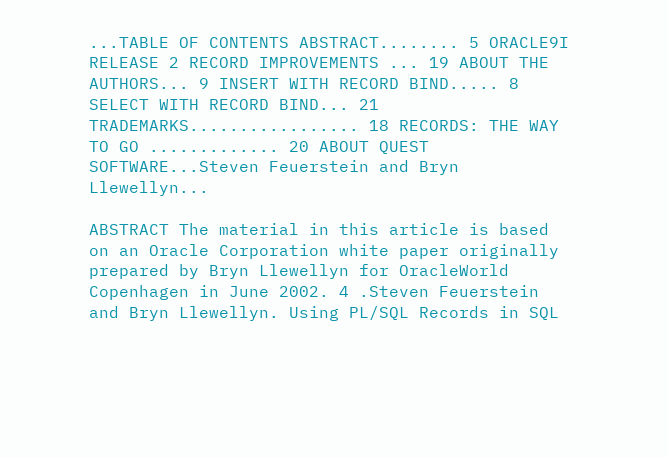...TABLE OF CONTENTS ABSTRACT........ 5 ORACLE9I RELEASE 2 RECORD IMPROVEMENTS ... 19 ABOUT THE AUTHORS... 9 INSERT WITH RECORD BIND..... 8 SELECT WITH RECORD BIND... 21 TRADEMARKS................. 18 RECORDS: THE WAY TO GO ............. 20 ABOUT QUEST SOFTWARE...Steven Feuerstein and Bryn Llewellyn...

ABSTRACT The material in this article is based on an Oracle Corporation white paper originally prepared by Bryn Llewellyn for OracleWorld Copenhagen in June 2002. 4 .Steven Feuerstein and Bryn Llewellyn. Using PL/SQL Records in SQL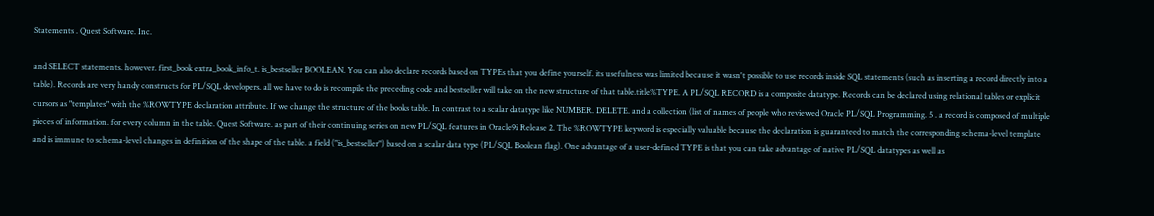Statements . Quest Software. Inc.

and SELECT statements. however. first_book extra_book_info_t. is_bestseller BOOLEAN. You can also declare records based on TYPEs that you define yourself. its usefulness was limited because it wasn't possible to use records inside SQL statements (such as inserting a record directly into a table). Records are very handy constructs for PL/SQL developers. all we have to do is recompile the preceding code and bestseller will take on the new structure of that table.title%TYPE. A PL/SQL RECORD is a composite datatype. Records can be declared using relational tables or explicit cursors as "templates" with the %ROWTYPE declaration attribute. If we change the structure of the books table. In contrast to a scalar datatype like NUMBER. DELETE. and a collection (list of names of people who reviewed Oracle PL/SQL Programming. 5 . a record is composed of multiple pieces of information. for every column in the table. Quest Software. as part of their continuing series on new PL/SQL features in Oracle9i Release 2. The %ROWTYPE keyword is especially valuable because the declaration is guaranteed to match the corresponding schema-level template and is immune to schema-level changes in definition of the shape of the table. a field ("is_bestseller") based on a scalar data type (PL/SQL Boolean flag). One advantage of a user-defined TYPE is that you can take advantage of native PL/SQL datatypes as well as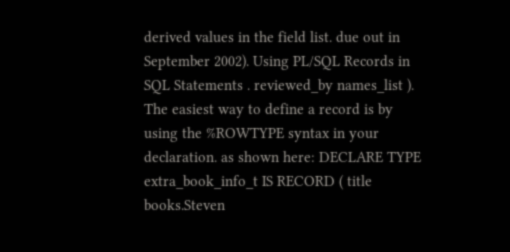derived values in the field list. due out in September 2002). Using PL/SQL Records in SQL Statements . reviewed_by names_list ). The easiest way to define a record is by using the %ROWTYPE syntax in your declaration. as shown here: DECLARE TYPE extra_book_info_t IS RECORD ( title books.Steven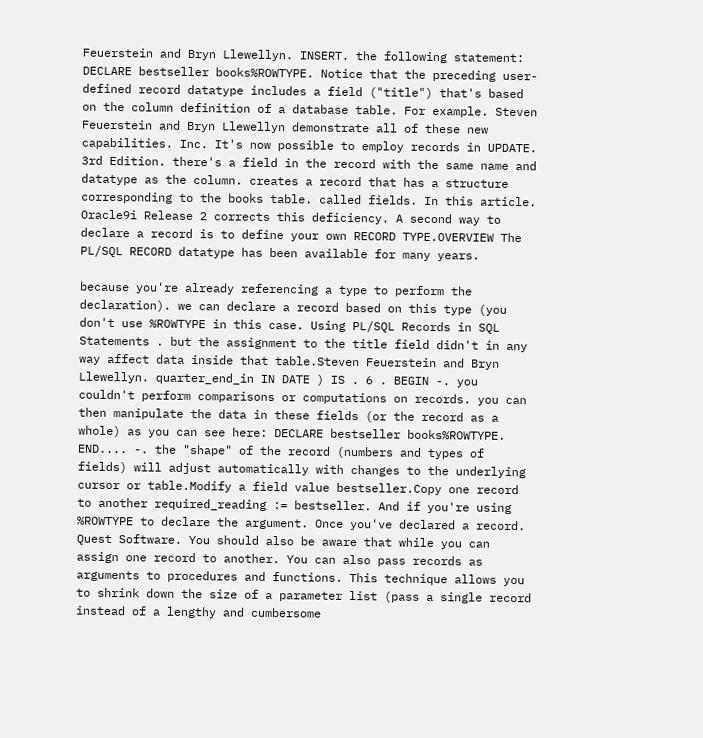Feuerstein and Bryn Llewellyn. INSERT. the following statement: DECLARE bestseller books%ROWTYPE. Notice that the preceding user-defined record datatype includes a field ("title") that's based on the column definition of a database table. For example. Steven Feuerstein and Bryn Llewellyn demonstrate all of these new capabilities. Inc. It's now possible to employ records in UPDATE. 3rd Edition. there's a field in the record with the same name and datatype as the column. creates a record that has a structure corresponding to the books table. called fields. In this article. Oracle9i Release 2 corrects this deficiency. A second way to declare a record is to define your own RECORD TYPE.OVERVIEW The PL/SQL RECORD datatype has been available for many years.

because you're already referencing a type to perform the declaration). we can declare a record based on this type (you don't use %ROWTYPE in this case. Using PL/SQL Records in SQL Statements . but the assignment to the title field didn't in any way affect data inside that table.Steven Feuerstein and Bryn Llewellyn. quarter_end_in IN DATE ) IS . 6 . BEGIN -. you couldn't perform comparisons or computations on records. you can then manipulate the data in these fields (or the record as a whole) as you can see here: DECLARE bestseller books%ROWTYPE. END.... -. the "shape" of the record (numbers and types of fields) will adjust automatically with changes to the underlying cursor or table.Modify a field value bestseller.Copy one record to another required_reading := bestseller. And if you're using %ROWTYPE to declare the argument. Once you've declared a record. Quest Software. You should also be aware that while you can assign one record to another. You can also pass records as arguments to procedures and functions. This technique allows you to shrink down the size of a parameter list (pass a single record instead of a lengthy and cumbersome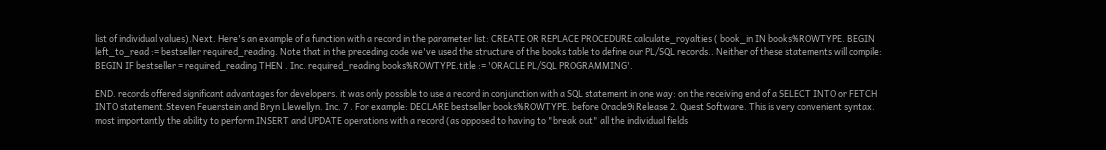list of individual values).Next. Here's an example of a function with a record in the parameter list: CREATE OR REPLACE PROCEDURE calculate_royalties ( book_in IN books%ROWTYPE. BEGIN left_to_read := bestseller required_reading. Note that in the preceding code we've used the structure of the books table to define our PL/SQL records.. Neither of these statements will compile: BEGIN IF bestseller = required_reading THEN . Inc. required_reading books%ROWTYPE.title := 'ORACLE PL/SQL PROGRAMMING'.

END. records offered significant advantages for developers. it was only possible to use a record in conjunction with a SQL statement in one way: on the receiving end of a SELECT INTO or FETCH INTO statement.Steven Feuerstein and Bryn Llewellyn. Inc. 7 . For example: DECLARE bestseller books%ROWTYPE. before Oracle9i Release 2. Quest Software. This is very convenient syntax. most importantly the ability to perform INSERT and UPDATE operations with a record (as opposed to having to "break out" all the individual fields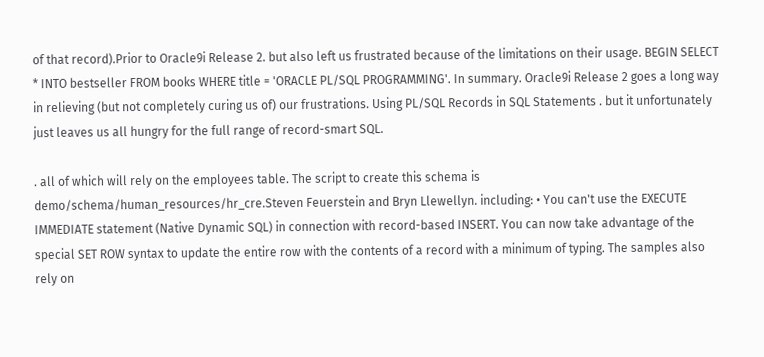of that record).Prior to Oracle9i Release 2. but also left us frustrated because of the limitations on their usage. BEGIN SELECT * INTO bestseller FROM books WHERE title = 'ORACLE PL/SQL PROGRAMMING'. In summary. Oracle9i Release 2 goes a long way in relieving (but not completely curing us of) our frustrations. Using PL/SQL Records in SQL Statements . but it unfortunately just leaves us all hungry for the full range of record-smart SQL.

. all of which will rely on the employees table. The script to create this schema is demo/schema/human_resources/hr_cre.Steven Feuerstein and Bryn Llewellyn. including: • You can't use the EXECUTE IMMEDIATE statement (Native Dynamic SQL) in connection with record-based INSERT. You can now take advantage of the special SET ROW syntax to update the entire row with the contents of a record with a minimum of typing. The samples also rely on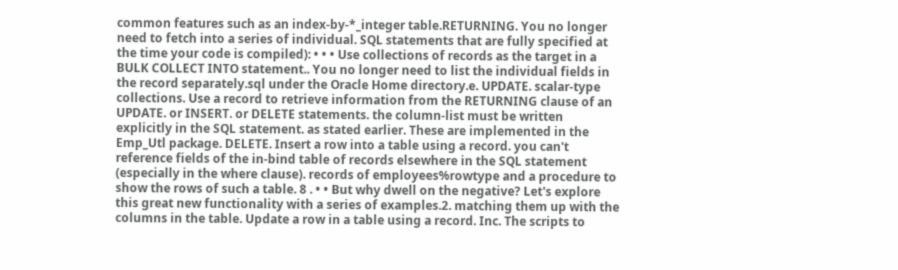common features such as an index-by-*_integer table.RETURNING. You no longer need to fetch into a series of individual. SQL statements that are fully specified at the time your code is compiled): • • • Use collections of records as the target in a BULK COLLECT INTO statement.. You no longer need to list the individual fields in the record separately.sql under the Oracle Home directory.e. UPDATE. scalar-type collections. Use a record to retrieve information from the RETURNING clause of an UPDATE. or INSERT. or DELETE statements. the column-list must be written explicitly in the SQL statement. as stated earlier. These are implemented in the Emp_Utl package. DELETE. Insert a row into a table using a record. you can't reference fields of the in-bind table of records elsewhere in the SQL statement (especially in the where clause). records of employees%rowtype and a procedure to show the rows of such a table. 8 . • • But why dwell on the negative? Let's explore this great new functionality with a series of examples.2. matching them up with the columns in the table. Update a row in a table using a record. Inc. The scripts to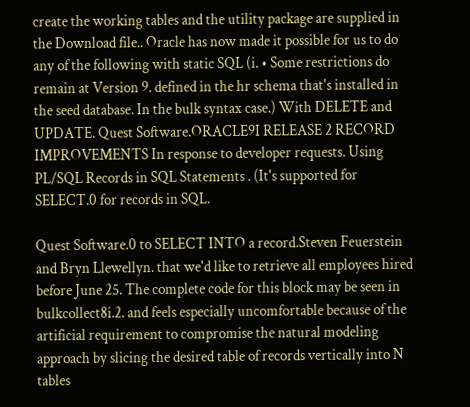create the working tables and the utility package are supplied in the Download file.. Oracle has now made it possible for us to do any of the following with static SQL (i. • Some restrictions do remain at Version 9. defined in the hr schema that's installed in the seed database. In the bulk syntax case.) With DELETE and UPDATE. Quest Software.ORACLE9I RELEASE 2 RECORD IMPROVEMENTS In response to developer requests. Using PL/SQL Records in SQL Statements . (It's supported for SELECT.0 for records in SQL.

Quest Software.0 to SELECT INTO a record.Steven Feuerstein and Bryn Llewellyn. that we'd like to retrieve all employees hired before June 25. The complete code for this block may be seen in bulkcollect8i.2. and feels especially uncomfortable because of the artificial requirement to compromise the natural modeling approach by slicing the desired table of records vertically into N tables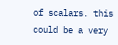of scalars. this could be a very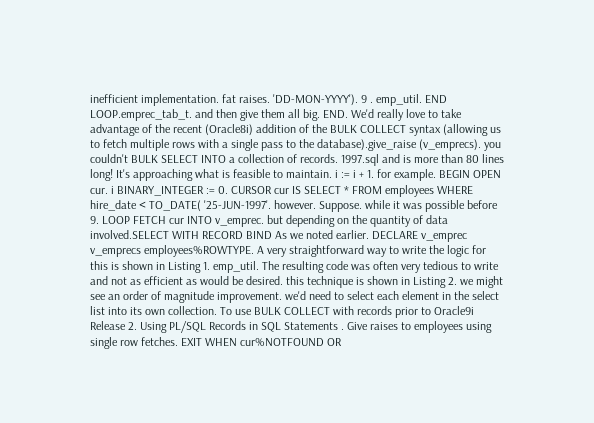inefficient implementation. fat raises. 'DD-MON-YYYY'). 9 . emp_util. END LOOP.emprec_tab_t. and then give them all big. END. We'd really love to take advantage of the recent (Oracle8i) addition of the BULK COLLECT syntax (allowing us to fetch multiple rows with a single pass to the database).give_raise (v_emprecs). you couldn't BULK SELECT INTO a collection of records. 1997.sql and is more than 80 lines long! It's approaching what is feasible to maintain. i := i + 1. for example. BEGIN OPEN cur. i BINARY_INTEGER := 0. CURSOR cur IS SELECT * FROM employees WHERE hire_date < TO_DATE( '25-JUN-1997'. however. Suppose. while it was possible before 9. LOOP FETCH cur INTO v_emprec. but depending on the quantity of data involved.SELECT WITH RECORD BIND As we noted earlier. DECLARE v_emprec v_emprecs employees%ROWTYPE. A very straightforward way to write the logic for this is shown in Listing 1. emp_util. The resulting code was often very tedious to write and not as efficient as would be desired. this technique is shown in Listing 2. we might see an order of magnitude improvement. we'd need to select each element in the select list into its own collection. To use BULK COLLECT with records prior to Oracle9i Release 2. Using PL/SQL Records in SQL Statements . Give raises to employees using single row fetches. EXIT WHEN cur%NOTFOUND OR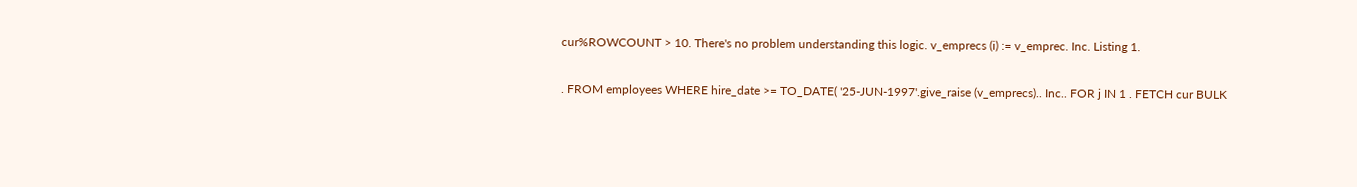cur%ROWCOUNT > 10. There's no problem understanding this logic. v_emprecs (i) := v_emprec. Inc. Listing 1.

. FROM employees WHERE hire_date >= TO_DATE( '25-JUN-1997'.give_raise (v_emprecs).. Inc.. FOR j IN 1 . FETCH cur BULK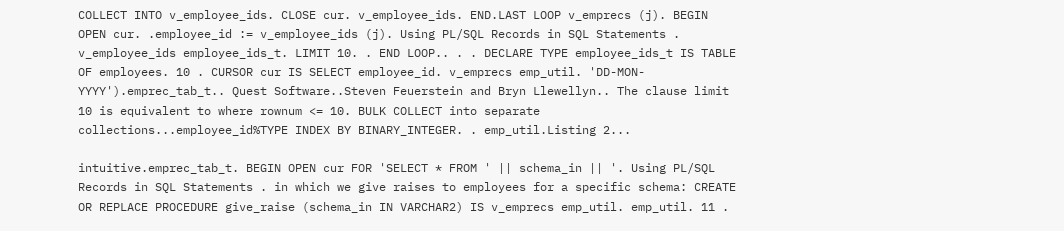COLLECT INTO v_employee_ids. CLOSE cur. v_employee_ids. END.LAST LOOP v_emprecs (j). BEGIN OPEN cur. .employee_id := v_employee_ids (j). Using PL/SQL Records in SQL Statements . v_employee_ids employee_ids_t. LIMIT 10. . END LOOP.. . . DECLARE TYPE employee_ids_t IS TABLE OF employees. 10 . CURSOR cur IS SELECT employee_id. v_emprecs emp_util. 'DD-MON-YYYY').emprec_tab_t.. Quest Software..Steven Feuerstein and Bryn Llewellyn.. The clause limit 10 is equivalent to where rownum <= 10. BULK COLLECT into separate collections...employee_id%TYPE INDEX BY BINARY_INTEGER. . emp_util.Listing 2...

intuitive.emprec_tab_t. BEGIN OPEN cur FOR 'SELECT * FROM ' || schema_in || '. Using PL/SQL Records in SQL Statements . in which we give raises to employees for a specific schema: CREATE OR REPLACE PROCEDURE give_raise (schema_in IN VARCHAR2) IS v_emprecs emp_util. emp_util. 11 .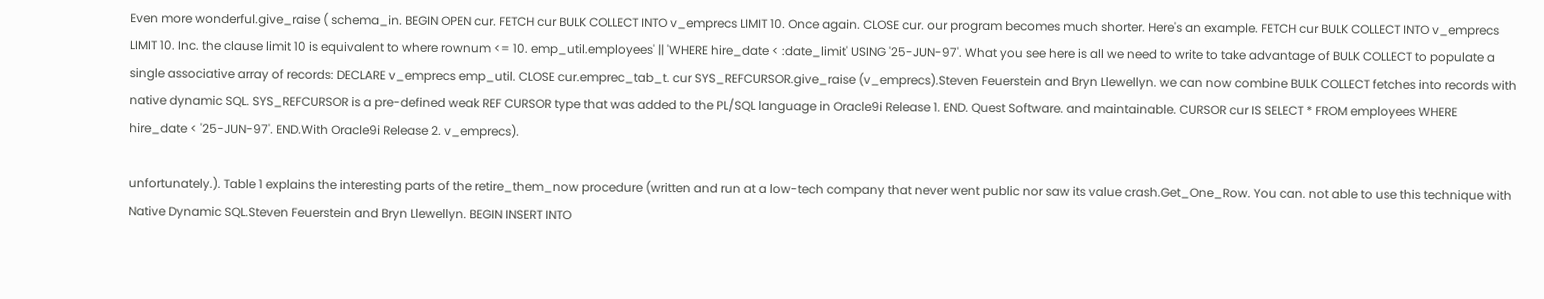Even more wonderful.give_raise ( schema_in. BEGIN OPEN cur. FETCH cur BULK COLLECT INTO v_emprecs LIMIT 10. Once again. CLOSE cur. our program becomes much shorter. Here's an example. FETCH cur BULK COLLECT INTO v_emprecs LIMIT 10. Inc. the clause limit 10 is equivalent to where rownum <= 10. emp_util.employees' || 'WHERE hire_date < :date_limit' USING '25-JUN-97'. What you see here is all we need to write to take advantage of BULK COLLECT to populate a single associative array of records: DECLARE v_emprecs emp_util. CLOSE cur.emprec_tab_t. cur SYS_REFCURSOR.give_raise (v_emprecs).Steven Feuerstein and Bryn Llewellyn. we can now combine BULK COLLECT fetches into records with native dynamic SQL. SYS_REFCURSOR is a pre-defined weak REF CURSOR type that was added to the PL/SQL language in Oracle9i Release 1. END. Quest Software. and maintainable. CURSOR cur IS SELECT * FROM employees WHERE hire_date < '25-JUN-97'. END.With Oracle9i Release 2. v_emprecs).

unfortunately.). Table 1 explains the interesting parts of the retire_them_now procedure (written and run at a low-tech company that never went public nor saw its value crash.Get_One_Row. You can. not able to use this technique with Native Dynamic SQL.Steven Feuerstein and Bryn Llewellyn. BEGIN INSERT INTO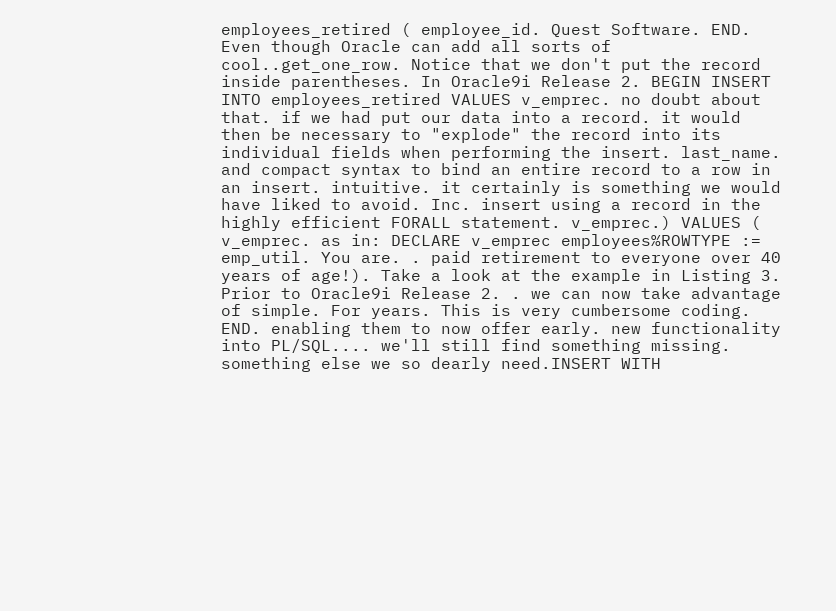employees_retired ( employee_id. Quest Software. END. Even though Oracle can add all sorts of cool..get_one_row. Notice that we don't put the record inside parentheses. In Oracle9i Release 2. BEGIN INSERT INTO employees_retired VALUES v_emprec. no doubt about that. if we had put our data into a record. it would then be necessary to "explode" the record into its individual fields when performing the insert. last_name. and compact syntax to bind an entire record to a row in an insert. intuitive. it certainly is something we would have liked to avoid. Inc. insert using a record in the highly efficient FORALL statement. v_emprec.) VALUES ( v_emprec. as in: DECLARE v_emprec employees%ROWTYPE := emp_util. You are. . paid retirement to everyone over 40 years of age!). Take a look at the example in Listing 3. Prior to Oracle9i Release 2. . we can now take advantage of simple. For years. This is very cumbersome coding. END. enabling them to now offer early. new functionality into PL/SQL.... we'll still find something missing. something else we so dearly need.INSERT WITH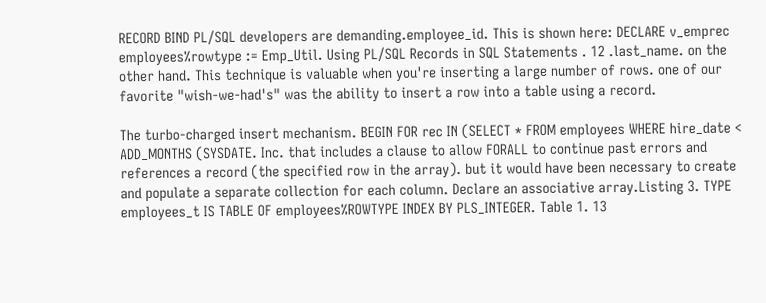RECORD BIND PL/SQL developers are demanding.employee_id. This is shown here: DECLARE v_emprec employees%rowtype := Emp_Util. Using PL/SQL Records in SQL Statements . 12 .last_name. on the other hand. This technique is valuable when you're inserting a large number of rows. one of our favorite "wish-we-had's" was the ability to insert a row into a table using a record.

The turbo-charged insert mechanism. BEGIN FOR rec IN (SELECT * FROM employees WHERE hire_date < ADD_MONTHS (SYSDATE. Inc. that includes a clause to allow FORALL to continue past errors and references a record (the specified row in the array). but it would have been necessary to create and populate a separate collection for each column. Declare an associative array.Listing 3. TYPE employees_t IS TABLE OF employees%ROWTYPE INDEX BY PLS_INTEGER. Table 1. 13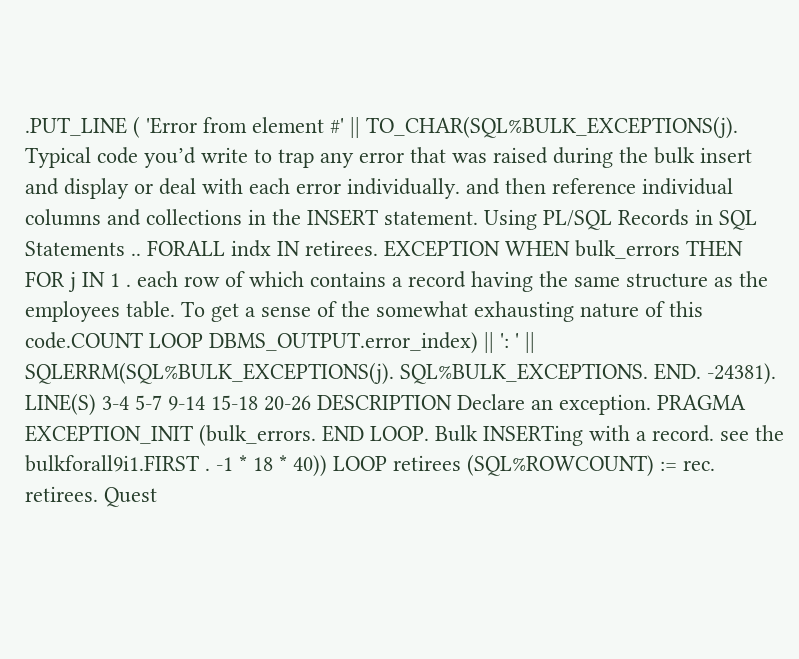.PUT_LINE ( 'Error from element #' || TO_CHAR(SQL%BULK_EXCEPTIONS(j). Typical code you’d write to trap any error that was raised during the bulk insert and display or deal with each error individually. and then reference individual columns and collections in the INSERT statement. Using PL/SQL Records in SQL Statements .. FORALL indx IN retirees. EXCEPTION WHEN bulk_errors THEN FOR j IN 1 . each row of which contains a record having the same structure as the employees table. To get a sense of the somewhat exhausting nature of this code.COUNT LOOP DBMS_OUTPUT.error_index) || ': ' || SQLERRM(SQL%BULK_EXCEPTIONS(j). SQL%BULK_EXCEPTIONS. END. -24381). LINE(S) 3-4 5-7 9-14 15-18 20-26 DESCRIPTION Declare an exception. PRAGMA EXCEPTION_INIT (bulk_errors. END LOOP. Bulk INSERTing with a record. see the bulkforall9i1.FIRST . -1 * 18 * 40)) LOOP retirees (SQL%ROWCOUNT) := rec. retirees. Quest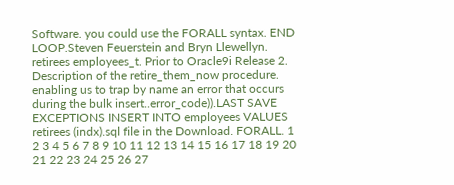Software. you could use the FORALL syntax. END LOOP.Steven Feuerstein and Bryn Llewellyn. retirees employees_t. Prior to Oracle9i Release 2. Description of the retire_them_now procedure. enabling us to trap by name an error that occurs during the bulk insert..error_code)).LAST SAVE EXCEPTIONS INSERT INTO employees VALUES retirees (indx).sql file in the Download. FORALL. 1 2 3 4 5 6 7 8 9 10 11 12 13 14 15 16 17 18 19 20 21 22 23 24 25 26 27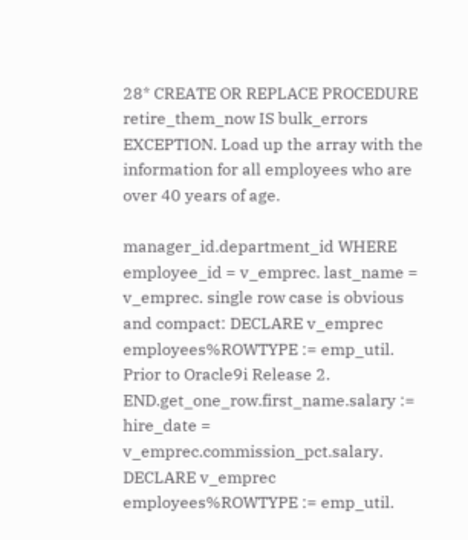28* CREATE OR REPLACE PROCEDURE retire_them_now IS bulk_errors EXCEPTION. Load up the array with the information for all employees who are over 40 years of age.

manager_id.department_id WHERE employee_id = v_emprec. last_name = v_emprec. single row case is obvious and compact: DECLARE v_emprec employees%ROWTYPE := emp_util. Prior to Oracle9i Release 2. END.get_one_row.first_name.salary := hire_date = v_emprec.commission_pct.salary. DECLARE v_emprec employees%ROWTYPE := emp_util.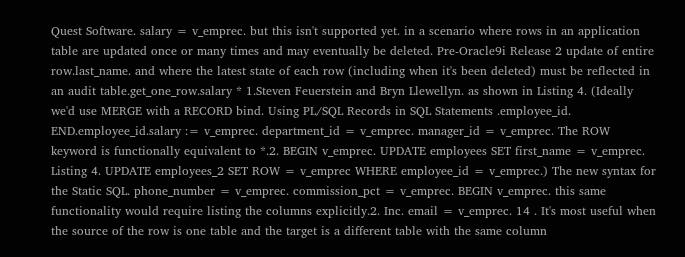Quest Software. salary = v_emprec. but this isn't supported yet. in a scenario where rows in an application table are updated once or many times and may eventually be deleted. Pre-Oracle9i Release 2 update of entire row.last_name. and where the latest state of each row (including when it's been deleted) must be reflected in an audit table.get_one_row.salary * 1.Steven Feuerstein and Bryn Llewellyn. as shown in Listing 4. (Ideally we'd use MERGE with a RECORD bind. Using PL/SQL Records in SQL Statements .employee_id. END.employee_id.salary := v_emprec. department_id = v_emprec. manager_id = v_emprec. The ROW keyword is functionally equivalent to *.2. BEGIN v_emprec. UPDATE employees SET first_name = v_emprec. Listing 4. UPDATE employees_2 SET ROW = v_emprec WHERE employee_id = v_emprec.) The new syntax for the Static SQL. phone_number = v_emprec. commission_pct = v_emprec. BEGIN v_emprec. this same functionality would require listing the columns explicitly.2. Inc. email = v_emprec. 14 . It's most useful when the source of the row is one table and the target is a different table with the same column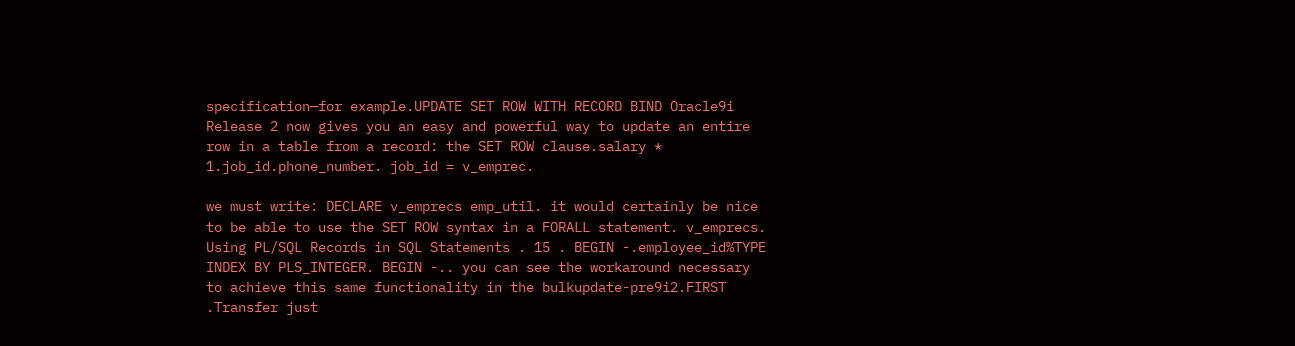specification—for example.UPDATE SET ROW WITH RECORD BIND Oracle9i Release 2 now gives you an easy and powerful way to update an entire row in a table from a record: the SET ROW clause.salary * 1.job_id.phone_number. job_id = v_emprec.

we must write: DECLARE v_emprecs emp_util. it would certainly be nice to be able to use the SET ROW syntax in a FORALL statement. v_emprecs. Using PL/SQL Records in SQL Statements . 15 . BEGIN -.employee_id%TYPE INDEX BY PLS_INTEGER. BEGIN -.. you can see the workaround necessary to achieve this same functionality in the bulkupdate-pre9i2.FIRST .Transfer just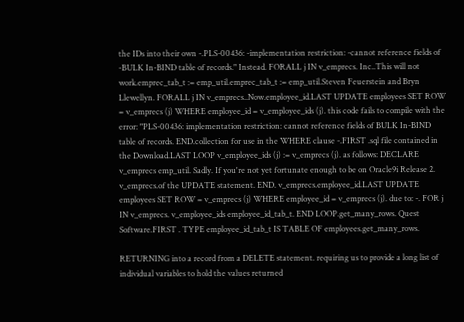the IDs into their own -.PLS-00436: -implementation restriction: -cannot reference fields of -BULK In-BIND table of records." Instead. FORALL j IN v_emprecs. Inc..This will not work.emprec_tab_t := emp_util.emprec_tab_t := emp_util.Steven Feuerstein and Bryn Llewellyn. FORALL j IN v_emprecs..Now.employee_id.LAST UPDATE employees SET ROW = v_emprecs (j) WHERE employee_id = v_employee_ids (j). this code fails to compile with the error: "PLS-00436: implementation restriction: cannot reference fields of BULK In-BIND table of records. END.collection for use in the WHERE clause -.FIRST .sql file contained in the Download.LAST LOOP v_employee_ids (j) := v_emprecs (j). as follows: DECLARE v_emprecs emp_util. Sadly. If you're not yet fortunate enough to be on Oracle9i Release 2. v_emprecs.of the UPDATE statement. END. v_emprecs.employee_id.LAST UPDATE employees SET ROW = v_emprecs (j) WHERE employee_id = v_emprecs (j). due to: -. FOR j IN v_emprecs. v_employee_ids employee_id_tab_t. END LOOP.get_many_rows. Quest Software.FIRST . TYPE employee_id_tab_t IS TABLE OF employees.get_many_rows.

RETURNING into a record from a DELETE statement. requiring us to provide a long list of individual variables to hold the values returned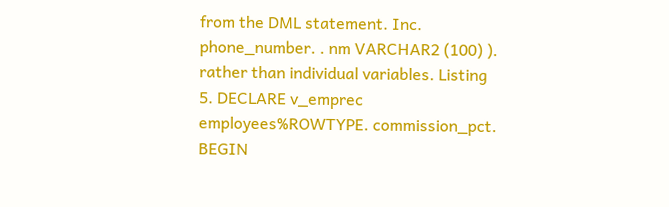from the DML statement. Inc. phone_number. . nm VARCHAR2 (100) ). rather than individual variables. Listing 5. DECLARE v_emprec employees%ROWTYPE. commission_pct. BEGIN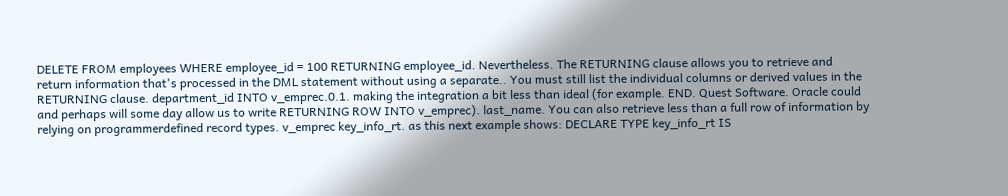DELETE FROM employees WHERE employee_id = 100 RETURNING employee_id. Nevertheless. The RETURNING clause allows you to retrieve and return information that's processed in the DML statement without using a separate.. You must still list the individual columns or derived values in the RETURNING clause. department_id INTO v_emprec.0.1. making the integration a bit less than ideal (for example. END. Quest Software. Oracle could and perhaps will some day allow us to write RETURNING ROW INTO v_emprec). last_name. You can also retrieve less than a full row of information by relying on programmerdefined record types. v_emprec key_info_rt. as this next example shows: DECLARE TYPE key_info_rt IS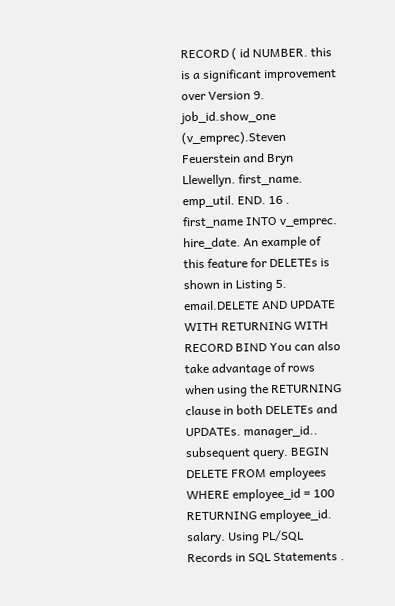RECORD ( id NUMBER. this is a significant improvement over Version 9. job_id.show_one (v_emprec).Steven Feuerstein and Bryn Llewellyn. first_name. emp_util. END. 16 . first_name INTO v_emprec. hire_date. An example of this feature for DELETEs is shown in Listing 5. email.DELETE AND UPDATE WITH RETURNING WITH RECORD BIND You can also take advantage of rows when using the RETURNING clause in both DELETEs and UPDATEs. manager_id.. subsequent query. BEGIN DELETE FROM employees WHERE employee_id = 100 RETURNING employee_id. salary. Using PL/SQL Records in SQL Statements .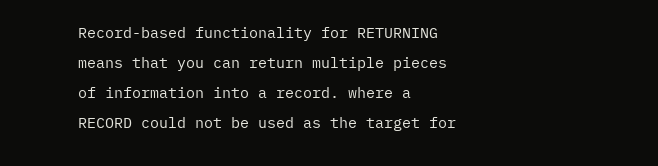Record-based functionality for RETURNING means that you can return multiple pieces of information into a record. where a RECORD could not be used as the target for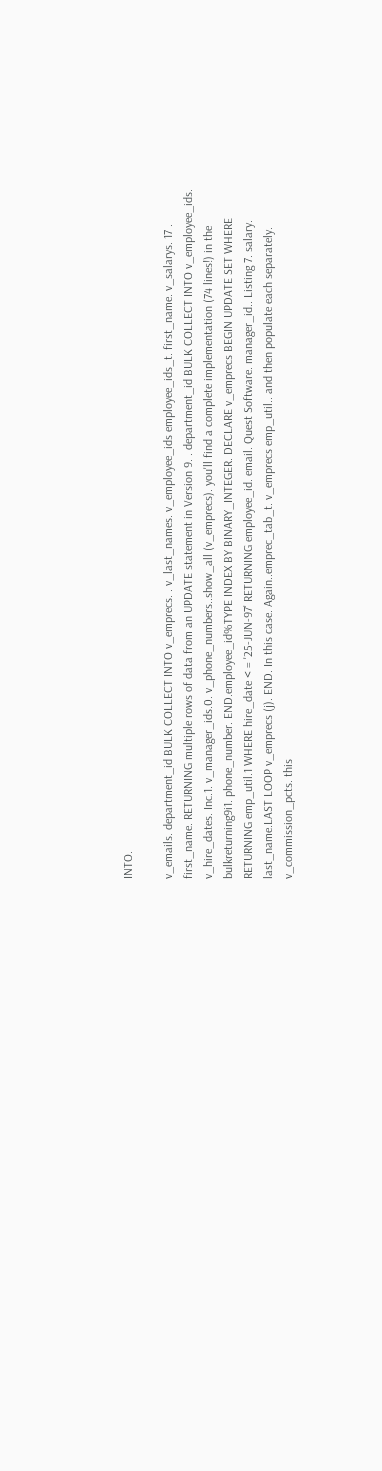INTO.

v_emails. department_id BULK COLLECT INTO v_emprecs. . v_last_names. v_employee_ids employee_ids_t. first_name. v_salarys. 17 . first_name. RETURNING multiple rows of data from an UPDATE statement in Version 9. . department_id BULK COLLECT INTO v_employee_ids. v_hire_dates. Inc.1. v_manager_ids.0. v_phone_numbers..show_all (v_emprecs). you'll find a complete implementation (74 lines!) in the bulkreturning9i1. phone_number. END.employee_id%TYPE INDEX BY BINARY_INTEGER. DECLARE v_emprecs BEGIN UPDATE SET WHERE RETURNING emp_util.1 WHERE hire_date < = '25-JUN-97' RETURNING employee_id. email. Quest Software. manager_id.. Listing 7. salary. last_name.LAST LOOP v_emprecs (j). END. In this case. Again..emprec_tab_t. v_emprecs emp_util.. and then populate each separately. v_commission_pcts. this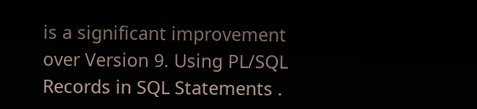is a significant improvement over Version 9. Using PL/SQL Records in SQL Statements .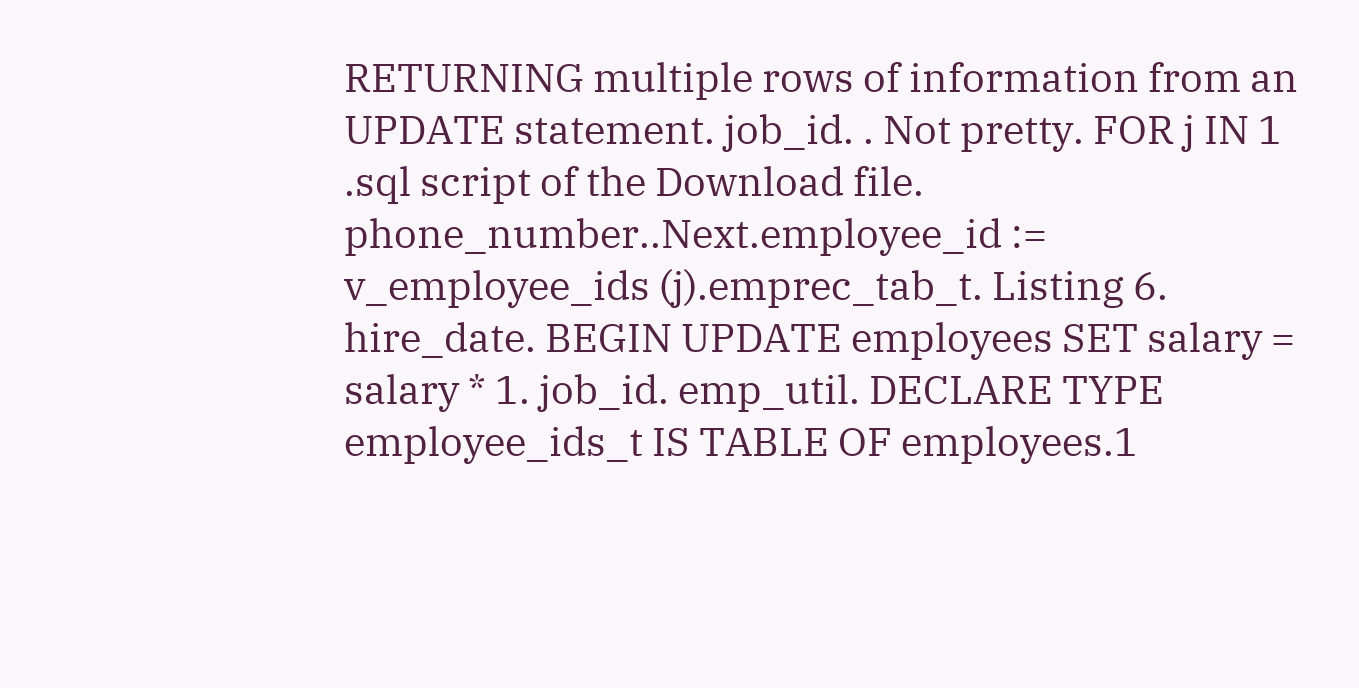RETURNING multiple rows of information from an UPDATE statement. job_id. . Not pretty. FOR j IN 1 .sql script of the Download file. phone_number..Next.employee_id := v_employee_ids (j).emprec_tab_t. Listing 6. hire_date. BEGIN UPDATE employees SET salary = salary * 1. job_id. emp_util. DECLARE TYPE employee_ids_t IS TABLE OF employees.1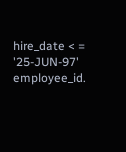hire_date < = '25-JUN-97' employee_id.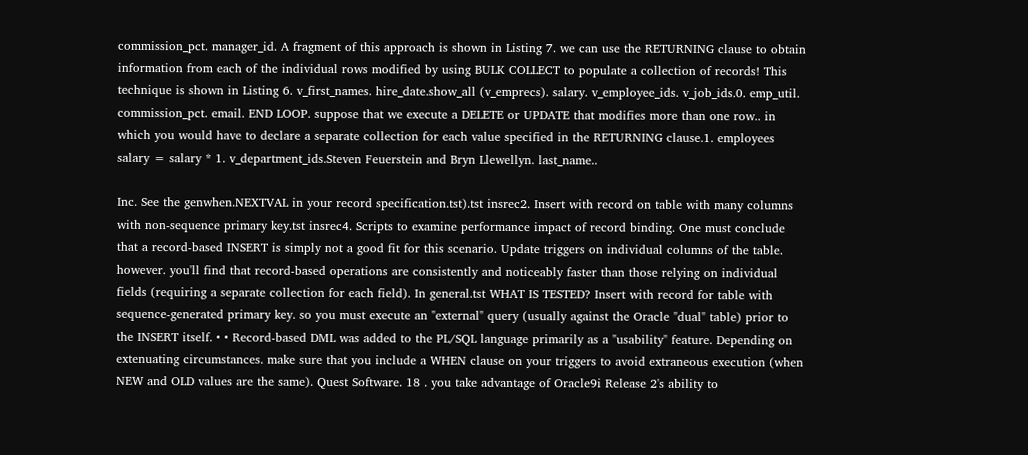commission_pct. manager_id. A fragment of this approach is shown in Listing 7. we can use the RETURNING clause to obtain information from each of the individual rows modified by using BULK COLLECT to populate a collection of records! This technique is shown in Listing 6. v_first_names. hire_date.show_all (v_emprecs). salary. v_employee_ids. v_job_ids.0. emp_util. commission_pct. email. END LOOP. suppose that we execute a DELETE or UPDATE that modifies more than one row.. in which you would have to declare a separate collection for each value specified in the RETURNING clause.1. employees salary = salary * 1. v_department_ids.Steven Feuerstein and Bryn Llewellyn. last_name..

Inc. See the genwhen.NEXTVAL in your record specification.tst).tst insrec2. Insert with record on table with many columns with non-sequence primary key.tst insrec4. Scripts to examine performance impact of record binding. One must conclude that a record-based INSERT is simply not a good fit for this scenario. Update triggers on individual columns of the table. however. you'll find that record-based operations are consistently and noticeably faster than those relying on individual fields (requiring a separate collection for each field). In general.tst WHAT IS TESTED? Insert with record for table with sequence-generated primary key. so you must execute an "external" query (usually against the Oracle "dual" table) prior to the INSERT itself. • • Record-based DML was added to the PL/SQL language primarily as a "usability" feature. Depending on extenuating circumstances. make sure that you include a WHEN clause on your triggers to avoid extraneous execution (when NEW and OLD values are the same). Quest Software. 18 . you take advantage of Oracle9i Release 2's ability to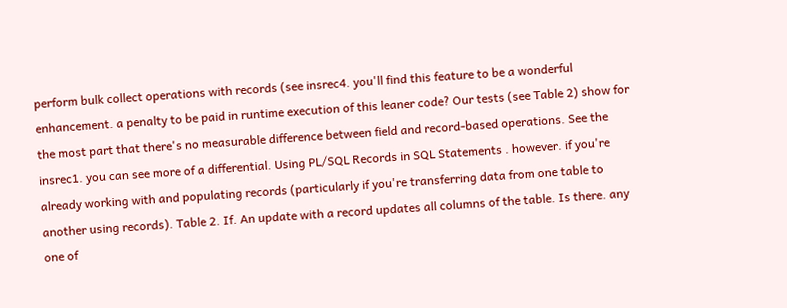perform bulk collect operations with records (see insrec4. you'll find this feature to be a wonderful enhancement. a penalty to be paid in runtime execution of this leaner code? Our tests (see Table 2) show for the most part that there's no measurable difference between field and record-based operations. See the insrec1. you can see more of a differential. Using PL/SQL Records in SQL Statements . however. if you're already working with and populating records (particularly if you're transferring data from one table to another using records). Table 2. If. An update with a record updates all columns of the table. Is there. any one of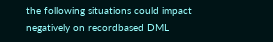the following situations could impact negatively on recordbased DML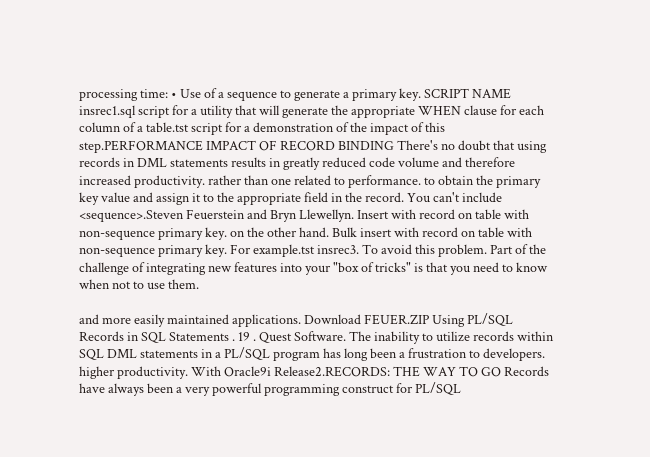processing time: • Use of a sequence to generate a primary key. SCRIPT NAME insrec1.sql script for a utility that will generate the appropriate WHEN clause for each column of a table.tst script for a demonstration of the impact of this step.PERFORMANCE IMPACT OF RECORD BINDING There's no doubt that using records in DML statements results in greatly reduced code volume and therefore increased productivity. rather than one related to performance. to obtain the primary key value and assign it to the appropriate field in the record. You can't include <sequence>.Steven Feuerstein and Bryn Llewellyn. Insert with record on table with non-sequence primary key. on the other hand. Bulk insert with record on table with non-sequence primary key. For example.tst insrec3. To avoid this problem. Part of the challenge of integrating new features into your "box of tricks" is that you need to know when not to use them.

and more easily maintained applications. Download FEUER.ZIP Using PL/SQL Records in SQL Statements . 19 . Quest Software. The inability to utilize records within SQL DML statements in a PL/SQL program has long been a frustration to developers. higher productivity. With Oracle9i Release2.RECORDS: THE WAY TO GO Records have always been a very powerful programming construct for PL/SQL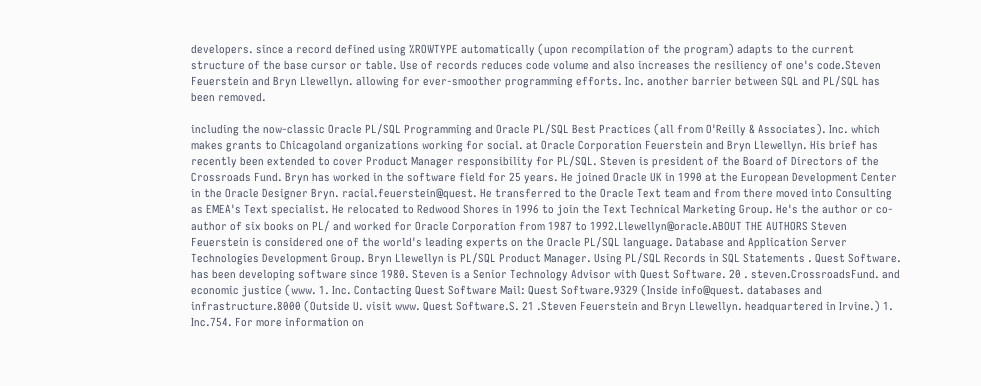developers. since a record defined using %ROWTYPE automatically (upon recompilation of the program) adapts to the current structure of the base cursor or table. Use of records reduces code volume and also increases the resiliency of one's code.Steven Feuerstein and Bryn Llewellyn. allowing for ever-smoother programming efforts. Inc. another barrier between SQL and PL/SQL has been removed.

including the now-classic Oracle PL/SQL Programming and Oracle PL/SQL Best Practices (all from O'Reilly & Associates). Inc. which makes grants to Chicagoland organizations working for social. at Oracle Corporation Feuerstein and Bryn Llewellyn. His brief has recently been extended to cover Product Manager responsibility for PL/SQL. Steven is president of the Board of Directors of the Crossroads Fund. Bryn has worked in the software field for 25 years. He joined Oracle UK in 1990 at the European Development Center in the Oracle Designer Bryn. racial.feuerstein@quest. He transferred to the Oracle Text team and from there moved into Consulting as EMEA's Text specialist. He relocated to Redwood Shores in 1996 to join the Text Technical Marketing Group. He's the author or co-author of six books on PL/ and worked for Oracle Corporation from 1987 to 1992.Llewellyn@oracle.ABOUT THE AUTHORS Steven Feuerstein is considered one of the world's leading experts on the Oracle PL/SQL language. Database and Application Server Technologies Development Group. Bryn Llewellyn is PL/SQL Product Manager. Using PL/SQL Records in SQL Statements . Quest Software. has been developing software since 1980. Steven is a Senior Technology Advisor with Quest Software. 20 . steven.CrossroadsFund. and economic justice (www. 1. Inc. Contacting Quest Software Mail: Quest Software.9329 (Inside info@quest. databases and infrastructure.8000 (Outside U. visit www. Quest Software.S. 21 .Steven Feuerstein and Bryn Llewellyn. headquartered in Irvine.) 1. Inc.754. For more information on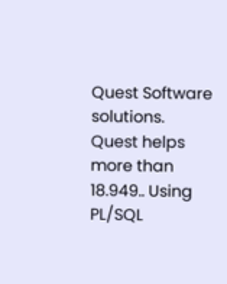Quest Software solutions. Quest helps more than 18.949.. Using PL/SQL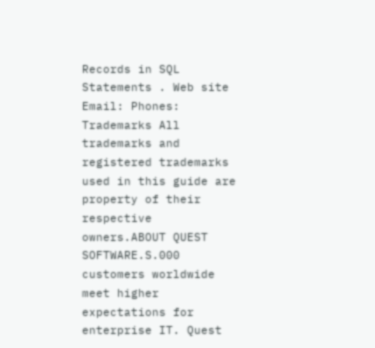Records in SQL Statements . Web site Email: Phones: Trademarks All trademarks and registered trademarks used in this guide are property of their respective owners.ABOUT QUEST SOFTWARE.S.000 customers worldwide meet higher expectations for enterprise IT. Quest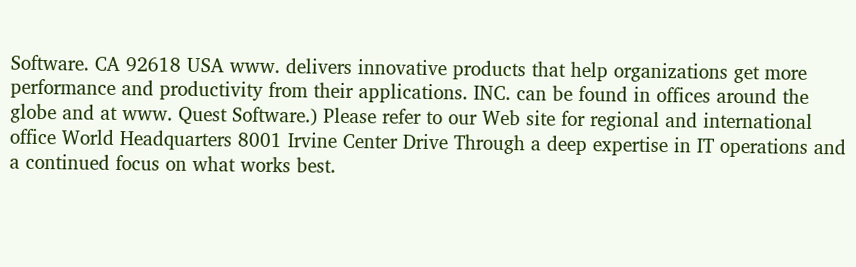Software. CA 92618 USA www. delivers innovative products that help organizations get more performance and productivity from their applications. INC. can be found in offices around the globe and at www. Quest Software.) Please refer to our Web site for regional and international office World Headquarters 8001 Irvine Center Drive Through a deep expertise in IT operations and a continued focus on what works best.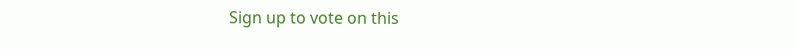Sign up to vote on this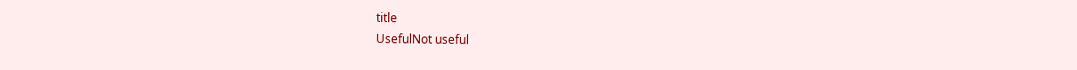title
UsefulNot useful